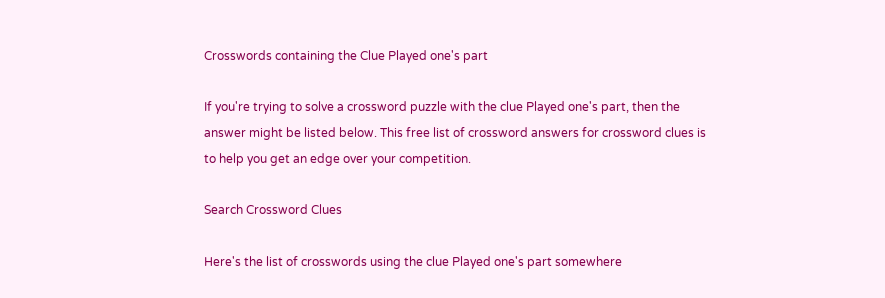Crosswords containing the Clue Played one's part

If you're trying to solve a crossword puzzle with the clue Played one's part, then the answer might be listed below. This free list of crossword answers for crossword clues is to help you get an edge over your competition.

Search Crossword Clues

Here's the list of crosswords using the clue Played one's part somewhere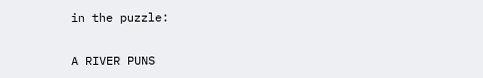in the puzzle:

A RIVER PUNS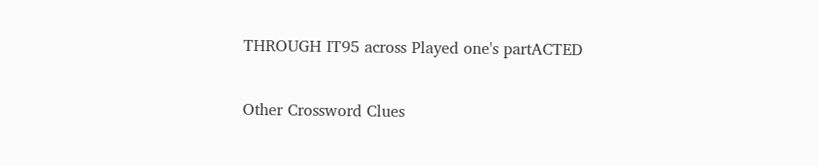THROUGH IT95 across Played one's partACTED

Other Crossword Clues